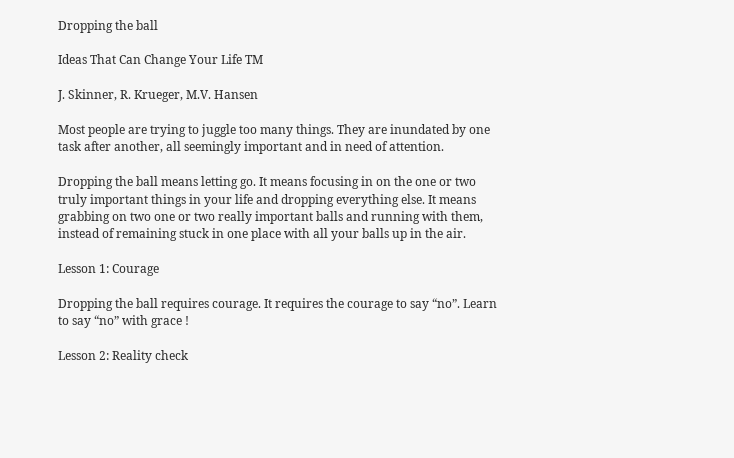Dropping the ball

Ideas That Can Change Your Life TM

J. Skinner, R. Krueger, M.V. Hansen

Most people are trying to juggle too many things. They are inundated by one task after another, all seemingly important and in need of attention.

Dropping the ball means letting go. It means focusing in on the one or two truly important things in your life and dropping everything else. It means grabbing on two one or two really important balls and running with them, instead of remaining stuck in one place with all your balls up in the air.

Lesson 1: Courage

Dropping the ball requires courage. It requires the courage to say “no”. Learn to say “no” with grace !

Lesson 2: Reality check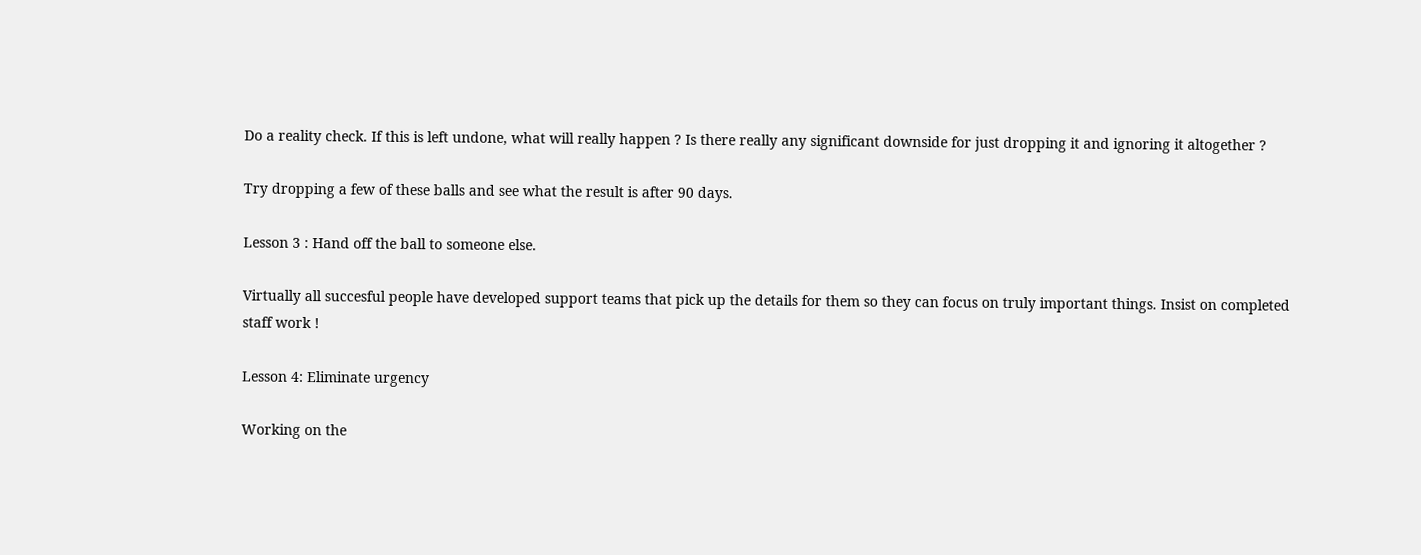Do a reality check. If this is left undone, what will really happen ? Is there really any significant downside for just dropping it and ignoring it altogether ?

Try dropping a few of these balls and see what the result is after 90 days.

Lesson 3 : Hand off the ball to someone else.

Virtually all succesful people have developed support teams that pick up the details for them so they can focus on truly important things. Insist on completed staff work !

Lesson 4: Eliminate urgency

Working on the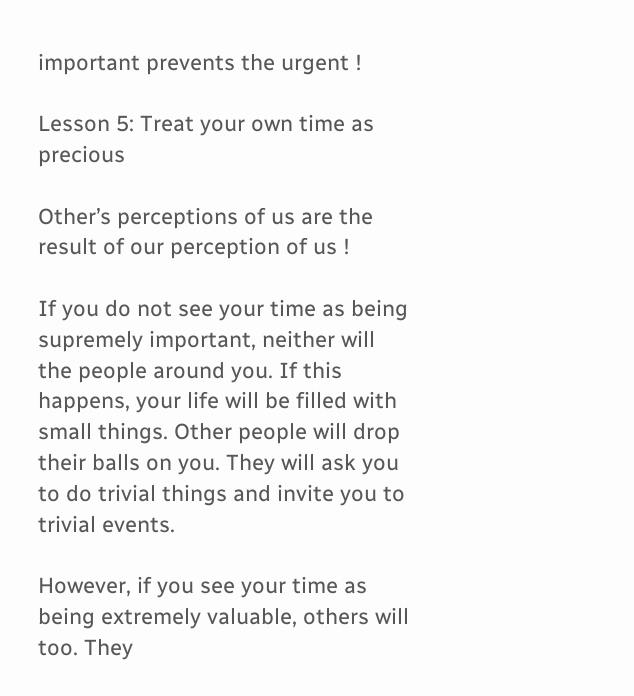important prevents the urgent !

Lesson 5: Treat your own time as precious

Other’s perceptions of us are the result of our perception of us !

If you do not see your time as being supremely important, neither will the people around you. If this happens, your life will be filled with small things. Other people will drop their balls on you. They will ask you to do trivial things and invite you to trivial events.

However, if you see your time as being extremely valuable, others will too. They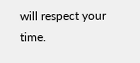will respect your time.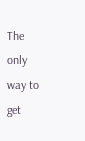The only way to get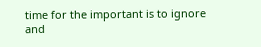time for the important is to ignore and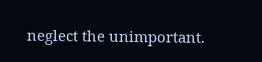neglect the unimportant.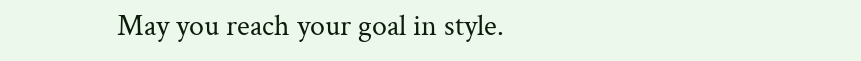May you reach your goal in style.